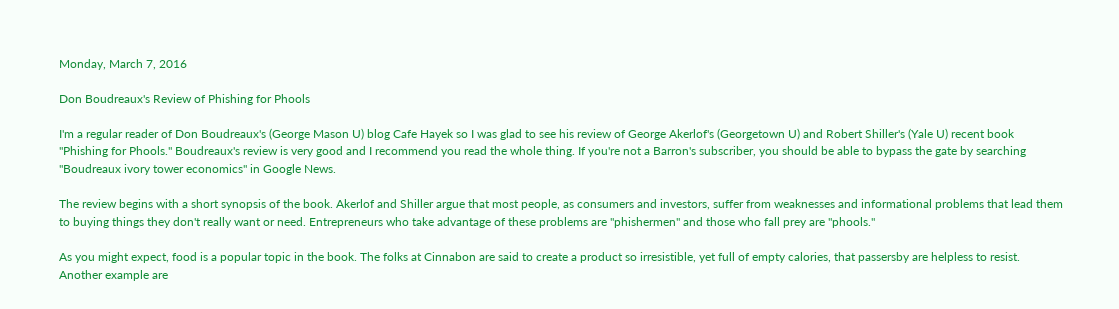Monday, March 7, 2016

Don Boudreaux's Review of Phishing for Phools

I'm a regular reader of Don Boudreaux's (George Mason U) blog Cafe Hayek so I was glad to see his review of George Akerlof's (Georgetown U) and Robert Shiller's (Yale U) recent book "Phishing for Phools." Boudreaux's review is very good and I recommend you read the whole thing. If you're not a Barron's subscriber, you should be able to bypass the gate by searching "Boudreaux ivory tower economics" in Google News.

The review begins with a short synopsis of the book. Akerlof and Shiller argue that most people, as consumers and investors, suffer from weaknesses and informational problems that lead them to buying things they don't really want or need. Entrepreneurs who take advantage of these problems are "phishermen" and those who fall prey are "phools."

As you might expect, food is a popular topic in the book. The folks at Cinnabon are said to create a product so irresistible, yet full of empty calories, that passersby are helpless to resist. Another example are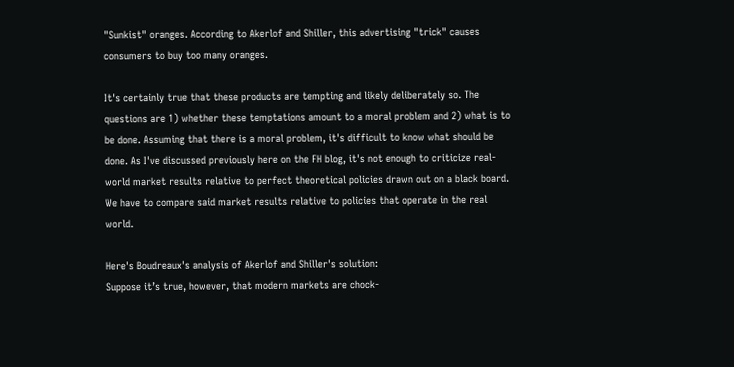"Sunkist" oranges. According to Akerlof and Shiller, this advertising "trick" causes consumers to buy too many oranges.

It's certainly true that these products are tempting and likely deliberately so. The questions are 1) whether these temptations amount to a moral problem and 2) what is to be done. Assuming that there is a moral problem, it's difficult to know what should be done. As I've discussed previously here on the FH blog, it's not enough to criticize real-world market results relative to perfect theoretical policies drawn out on a black board. We have to compare said market results relative to policies that operate in the real world.

Here's Boudreaux's analysis of Akerlof and Shiller's solution:
Suppose it’s true, however, that modern markets are chock-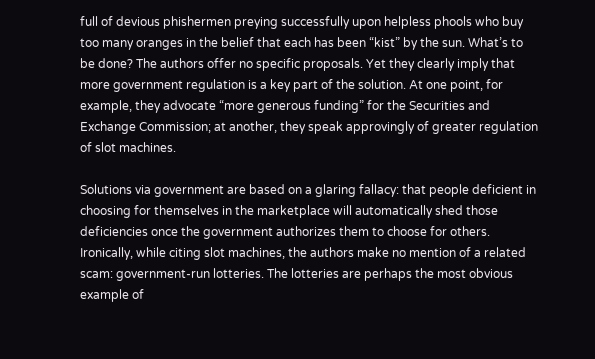full of devious phishermen preying successfully upon helpless phools who buy too many oranges in the belief that each has been “kist” by the sun. What’s to be done? The authors offer no specific proposals. Yet they clearly imply that more government regulation is a key part of the solution. At one point, for example, they advocate “more generous funding” for the Securities and Exchange Commission; at another, they speak approvingly of greater regulation of slot machines.

Solutions via government are based on a glaring fallacy: that people deficient in choosing for themselves in the marketplace will automatically shed those deficiencies once the government authorizes them to choose for others. Ironically, while citing slot machines, the authors make no mention of a related scam: government-run lotteries. The lotteries are perhaps the most obvious example of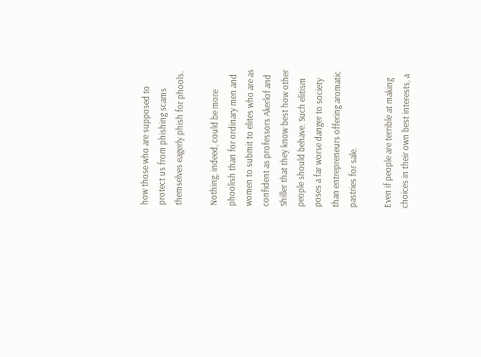how those who are supposed to protect us from phishing scams themselves eagerly phish for phools.

Nothing, indeed, could be more phoolish than for ordinary men and women to submit to elites who are as confident as professors Akerlof and Shiller that they know best how other people should behave. Such elitism poses a far worse danger to society than entrepreneurs offering aromatic pastries for sale.

Even if people are terrible at making choices in their own best interests, a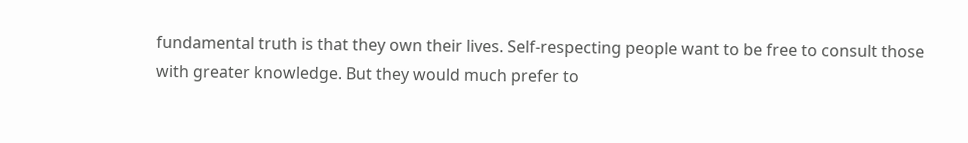fundamental truth is that they own their lives. Self-respecting people want to be free to consult those with greater knowledge. But they would much prefer to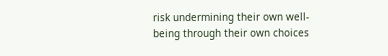risk undermining their own well-being through their own choices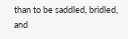than to be saddled, bridled, and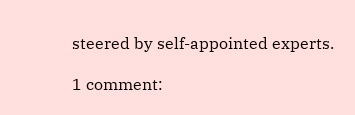steered by self-appointed experts.

1 comment: